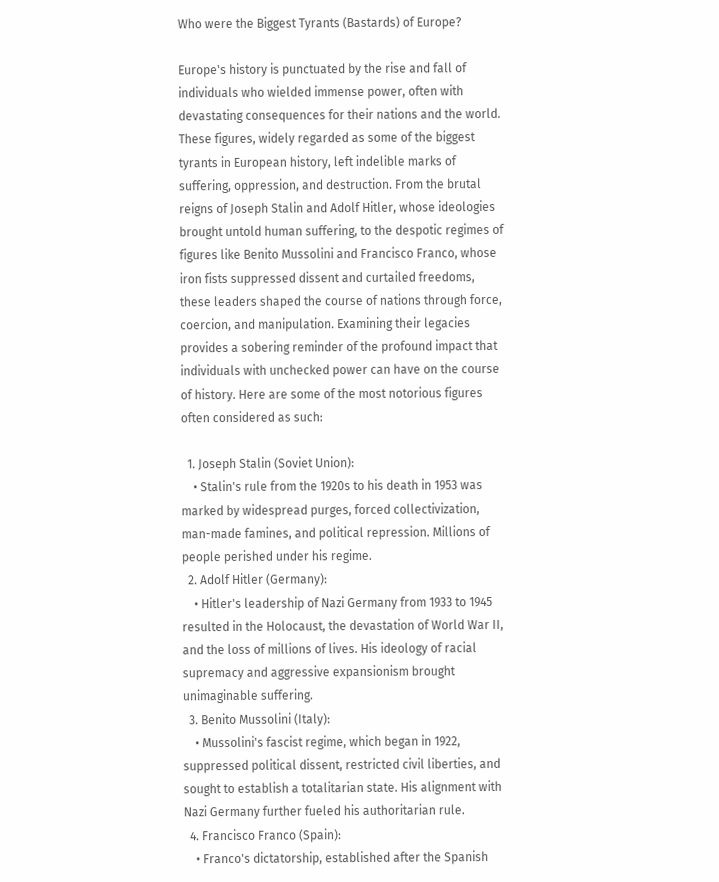Who were the Biggest Tyrants (Bastards) of Europe?

Europe's history is punctuated by the rise and fall of individuals who wielded immense power, often with devastating consequences for their nations and the world. These figures, widely regarded as some of the biggest tyrants in European history, left indelible marks of suffering, oppression, and destruction. From the brutal reigns of Joseph Stalin and Adolf Hitler, whose ideologies brought untold human suffering, to the despotic regimes of figures like Benito Mussolini and Francisco Franco, whose iron fists suppressed dissent and curtailed freedoms, these leaders shaped the course of nations through force, coercion, and manipulation. Examining their legacies provides a sobering reminder of the profound impact that individuals with unchecked power can have on the course of history. Here are some of the most notorious figures often considered as such:

  1. Joseph Stalin (Soviet Union):
    • Stalin's rule from the 1920s to his death in 1953 was marked by widespread purges, forced collectivization, man-made famines, and political repression. Millions of people perished under his regime.
  2. Adolf Hitler (Germany):
    • Hitler's leadership of Nazi Germany from 1933 to 1945 resulted in the Holocaust, the devastation of World War II, and the loss of millions of lives. His ideology of racial supremacy and aggressive expansionism brought unimaginable suffering.
  3. Benito Mussolini (Italy):
    • Mussolini's fascist regime, which began in 1922, suppressed political dissent, restricted civil liberties, and sought to establish a totalitarian state. His alignment with Nazi Germany further fueled his authoritarian rule.
  4. Francisco Franco (Spain):
    • Franco's dictatorship, established after the Spanish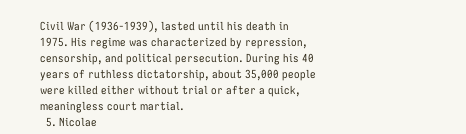Civil War (1936-1939), lasted until his death in 1975. His regime was characterized by repression, censorship, and political persecution. During his 40 years of ruthless dictatorship, about 35,000 people were killed either without trial or after a quick, meaningless court martial.
  5. Nicolae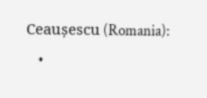Ceaușescu (Romania):
    •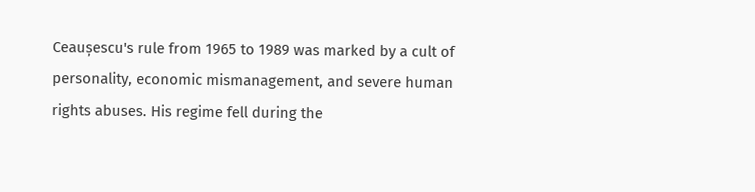Ceaușescu's rule from 1965 to 1989 was marked by a cult of personality, economic mismanagement, and severe human rights abuses. His regime fell during the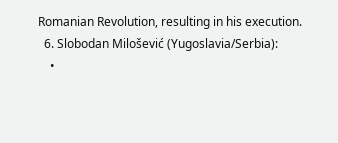Romanian Revolution, resulting in his execution.
  6. Slobodan Milošević (Yugoslavia/Serbia):
    •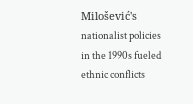Milošević's nationalist policies in the 1990s fueled ethnic conflicts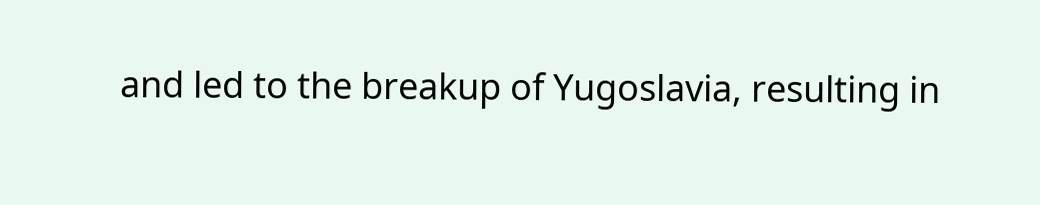and led to the breakup of Yugoslavia, resulting in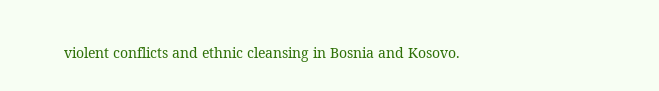violent conflicts and ethnic cleansing in Bosnia and Kosovo.